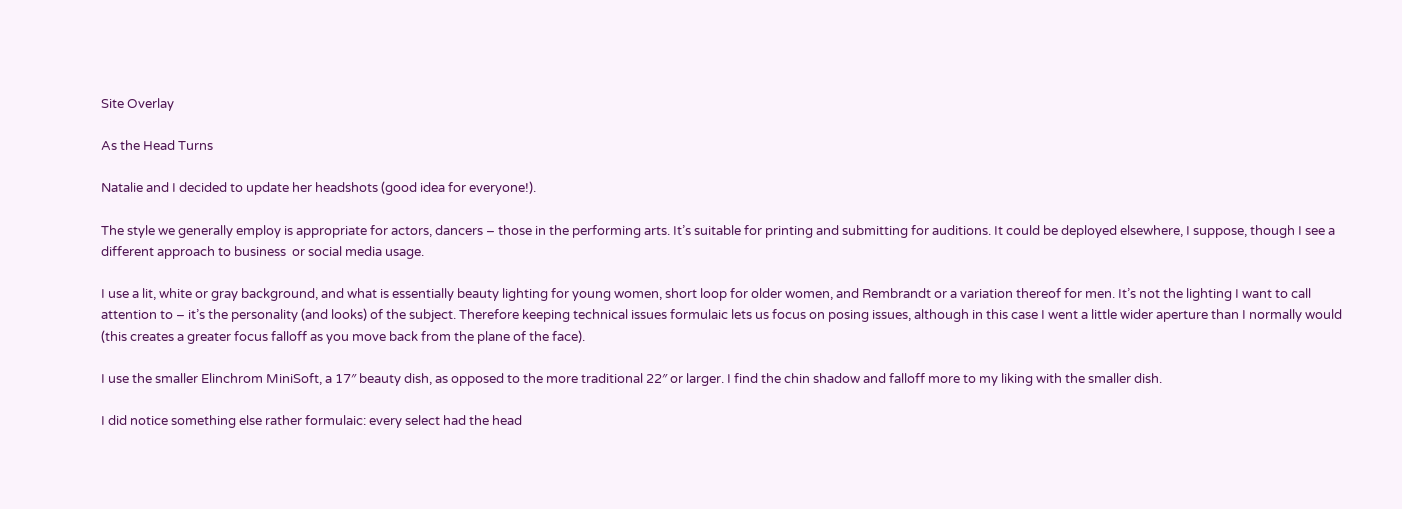Site Overlay

As the Head Turns

Natalie and I decided to update her headshots (good idea for everyone!).

The style we generally employ is appropriate for actors, dancers – those in the performing arts. It’s suitable for printing and submitting for auditions. It could be deployed elsewhere, I suppose, though I see a different approach to business  or social media usage.

I use a lit, white or gray background, and what is essentially beauty lighting for young women, short loop for older women, and Rembrandt or a variation thereof for men. It’s not the lighting I want to call attention to – it’s the personality (and looks) of the subject. Therefore keeping technical issues formulaic lets us focus on posing issues, although in this case I went a little wider aperture than I normally would (this creates a greater focus falloff as you move back from the plane of the face).

I use the smaller Elinchrom MiniSoft, a 17″ beauty dish, as opposed to the more traditional 22″ or larger. I find the chin shadow and falloff more to my liking with the smaller dish.

I did notice something else rather formulaic: every select had the head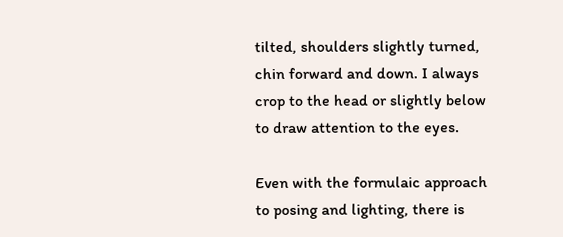tilted, shoulders slightly turned, chin forward and down. I always crop to the head or slightly below to draw attention to the eyes.

Even with the formulaic approach to posing and lighting, there is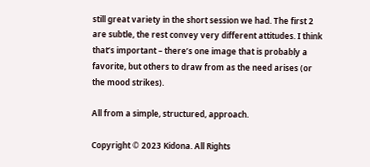still great variety in the short session we had. The first 2 are subtle, the rest convey very different attitudes. I think that’s important – there’s one image that is probably a favorite, but others to draw from as the need arises (or the mood strikes).

All from a simple, structured, approach.

Copyright © 2023 Kidona. All Rights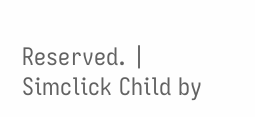Reserved. | Simclick Child by